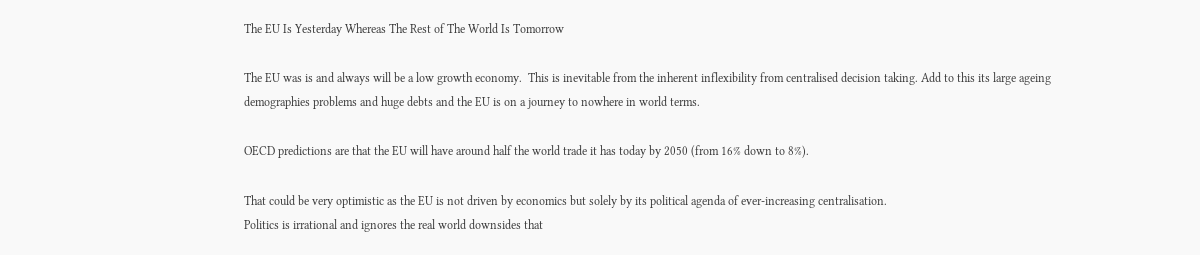The EU Is Yesterday Whereas The Rest of The World Is Tomorrow

The EU was is and always will be a low growth economy.  This is inevitable from the inherent inflexibility from centralised decision taking. Add to this its large ageing demographies problems and huge debts and the EU is on a journey to nowhere in world terms.

OECD predictions are that the EU will have around half the world trade it has today by 2050 (from 16% down to 8%).

That could be very optimistic as the EU is not driven by economics but solely by its political agenda of ever-increasing centralisation.
Politics is irrational and ignores the real world downsides that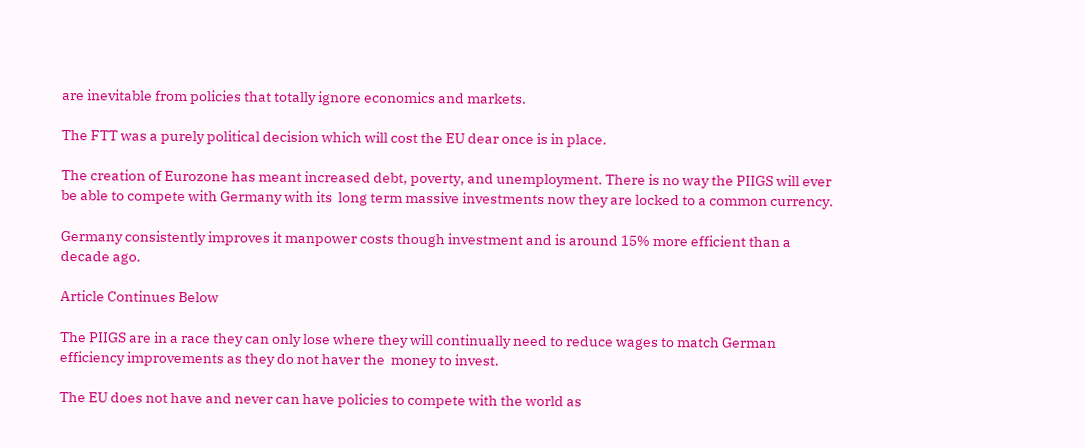are inevitable from policies that totally ignore economics and markets.

The FTT was a purely political decision which will cost the EU dear once is in place.

The creation of Eurozone has meant increased debt, poverty, and unemployment. There is no way the PIIGS will ever be able to compete with Germany with its  long term massive investments now they are locked to a common currency.

Germany consistently improves it manpower costs though investment and is around 15% more efficient than a decade ago.

Article Continues Below

The PIIGS are in a race they can only lose where they will continually need to reduce wages to match German efficiency improvements as they do not haver the  money to invest.

The EU does not have and never can have policies to compete with the world as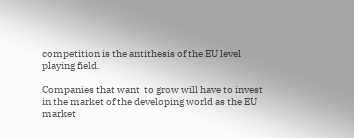competition is the antithesis of the EU level playing field.

Companies that want  to grow will have to invest in the market of the developing world as the EU market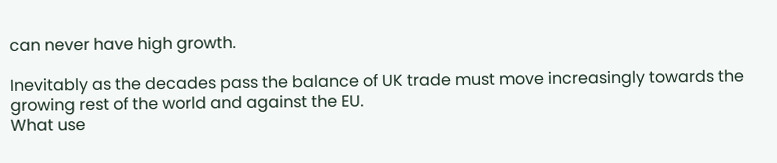can never have high growth.

Inevitably as the decades pass the balance of UK trade must move increasingly towards the growing rest of the world and against the EU.
What use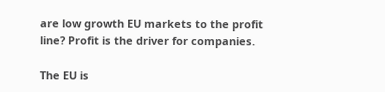are low growth EU markets to the profit line? Profit is the driver for companies.

The EU is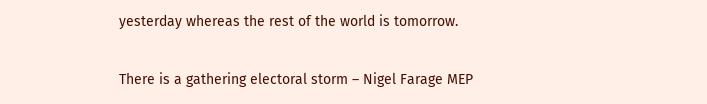yesterday whereas the rest of the world is tomorrow.

There is a gathering electoral storm – Nigel Farage MEP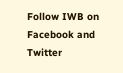Follow IWB on Facebook and Twitter